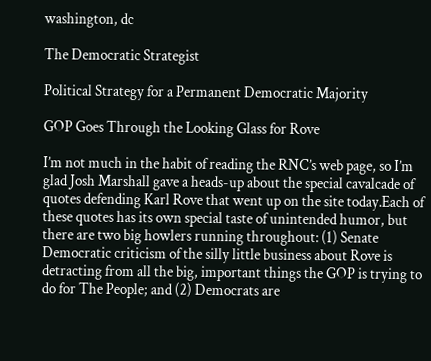washington, dc

The Democratic Strategist

Political Strategy for a Permanent Democratic Majority

GOP Goes Through the Looking Glass for Rove

I’m not much in the habit of reading the RNC’s web page, so I’m glad Josh Marshall gave a heads-up about the special cavalcade of quotes defending Karl Rove that went up on the site today.Each of these quotes has its own special taste of unintended humor, but there are two big howlers running throughout: (1) Senate Democratic criticism of the silly little business about Rove is detracting from all the big, important things the GOP is trying to do for The People; and (2) Democrats are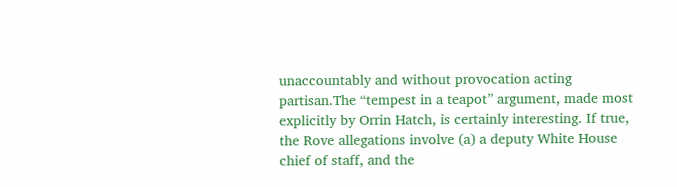unaccountably and without provocation acting partisan.The “tempest in a teapot” argument, made most explicitly by Orrin Hatch, is certainly interesting. If true, the Rove allegations involve (a) a deputy White House chief of staff, and the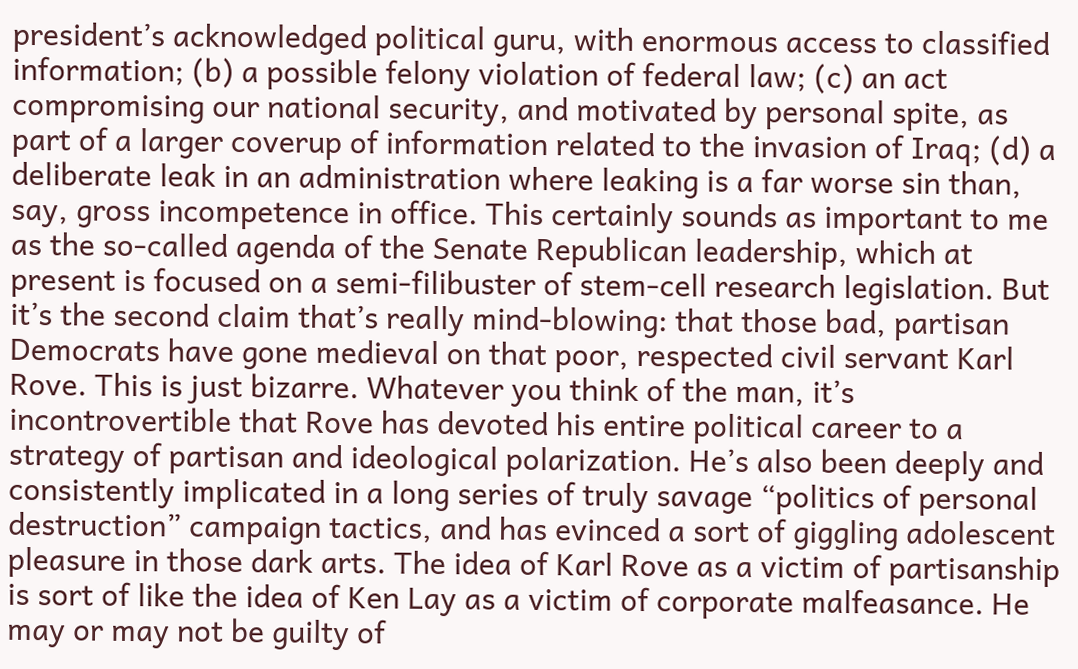president’s acknowledged political guru, with enormous access to classified information; (b) a possible felony violation of federal law; (c) an act compromising our national security, and motivated by personal spite, as part of a larger coverup of information related to the invasion of Iraq; (d) a deliberate leak in an administration where leaking is a far worse sin than, say, gross incompetence in office. This certainly sounds as important to me as the so-called agenda of the Senate Republican leadership, which at present is focused on a semi-filibuster of stem-cell research legislation. But it’s the second claim that’s really mind-blowing: that those bad, partisan Democrats have gone medieval on that poor, respected civil servant Karl Rove. This is just bizarre. Whatever you think of the man, it’s incontrovertible that Rove has devoted his entire political career to a strategy of partisan and ideological polarization. He’s also been deeply and consistently implicated in a long series of truly savage “politics of personal destruction” campaign tactics, and has evinced a sort of giggling adolescent pleasure in those dark arts. The idea of Karl Rove as a victim of partisanship is sort of like the idea of Ken Lay as a victim of corporate malfeasance. He may or may not be guilty of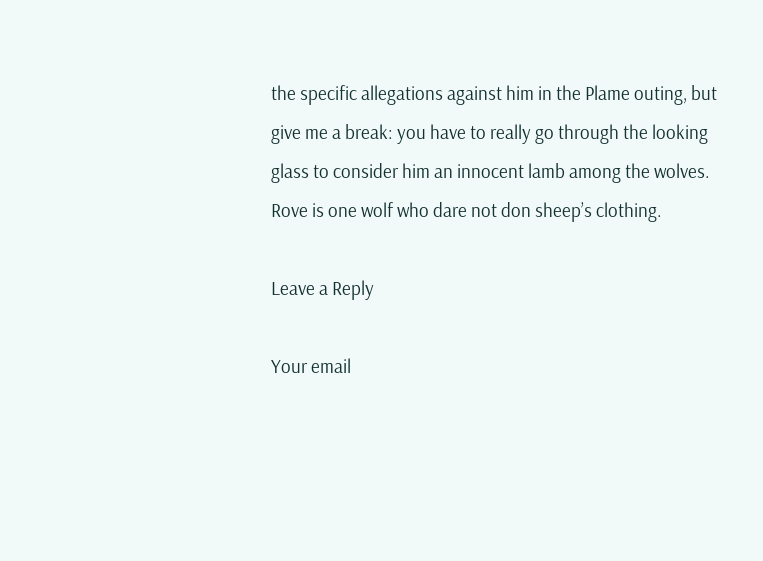the specific allegations against him in the Plame outing, but give me a break: you have to really go through the looking glass to consider him an innocent lamb among the wolves. Rove is one wolf who dare not don sheep’s clothing.

Leave a Reply

Your email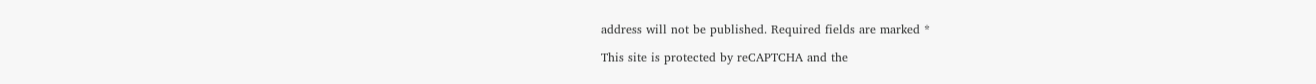address will not be published. Required fields are marked *

This site is protected by reCAPTCHA and the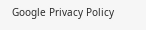Google Privacy Policy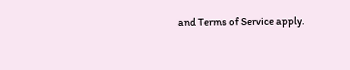and Terms of Service apply.